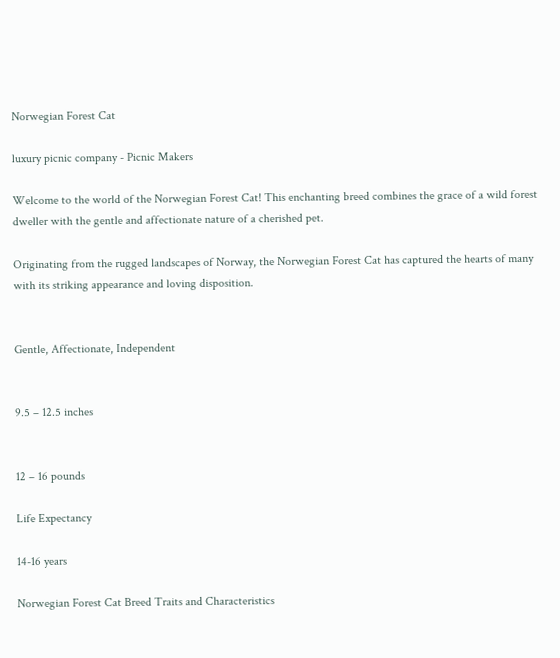Norwegian Forest Cat

luxury picnic company - Picnic Makers

Welcome to the world of the Norwegian Forest Cat! This enchanting breed combines the grace of a wild forest dweller with the gentle and affectionate nature of a cherished pet.

Originating from the rugged landscapes of Norway, the Norwegian Forest Cat has captured the hearts of many with its striking appearance and loving disposition.


Gentle, Affectionate, Independent


9.5 – 12.5 inches


12 – 16 pounds

Life Expectancy

14-16 years

Norwegian Forest Cat Breed Traits and Characteristics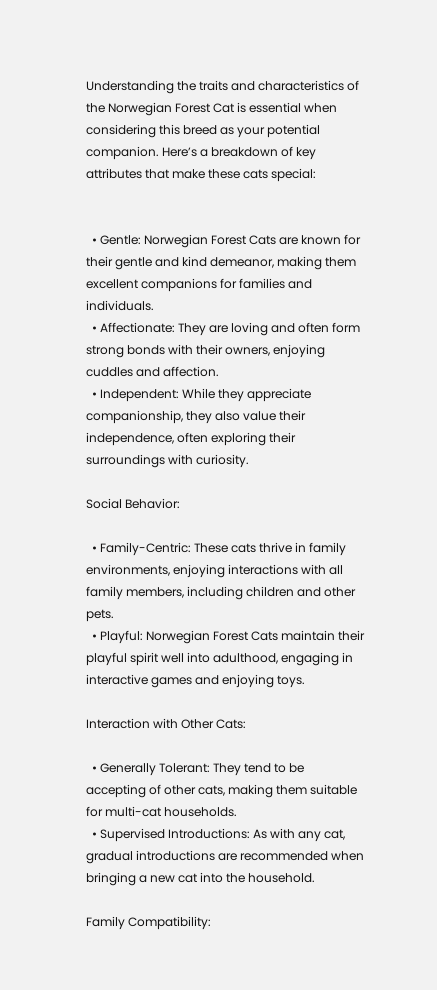Understanding the traits and characteristics of the Norwegian Forest Cat is essential when considering this breed as your potential companion. Here’s a breakdown of key attributes that make these cats special:


  • Gentle: Norwegian Forest Cats are known for their gentle and kind demeanor, making them excellent companions for families and individuals.
  • Affectionate: They are loving and often form strong bonds with their owners, enjoying cuddles and affection.
  • Independent: While they appreciate companionship, they also value their independence, often exploring their surroundings with curiosity.

Social Behavior:

  • Family-Centric: These cats thrive in family environments, enjoying interactions with all family members, including children and other pets.
  • Playful: Norwegian Forest Cats maintain their playful spirit well into adulthood, engaging in interactive games and enjoying toys.

Interaction with Other Cats:

  • Generally Tolerant: They tend to be accepting of other cats, making them suitable for multi-cat households.
  • Supervised Introductions: As with any cat, gradual introductions are recommended when bringing a new cat into the household.

Family Compatibility: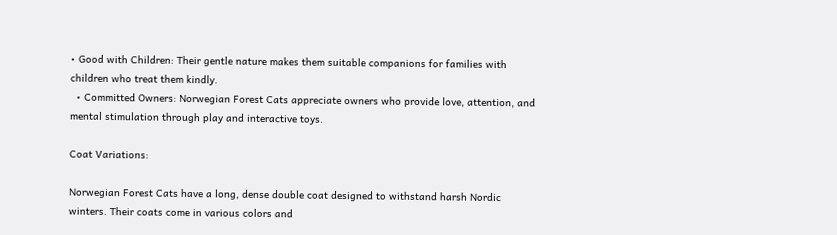• Good with Children: Their gentle nature makes them suitable companions for families with children who treat them kindly.
  • Committed Owners: Norwegian Forest Cats appreciate owners who provide love, attention, and mental stimulation through play and interactive toys.

Coat Variations:

Norwegian Forest Cats have a long, dense double coat designed to withstand harsh Nordic winters. Their coats come in various colors and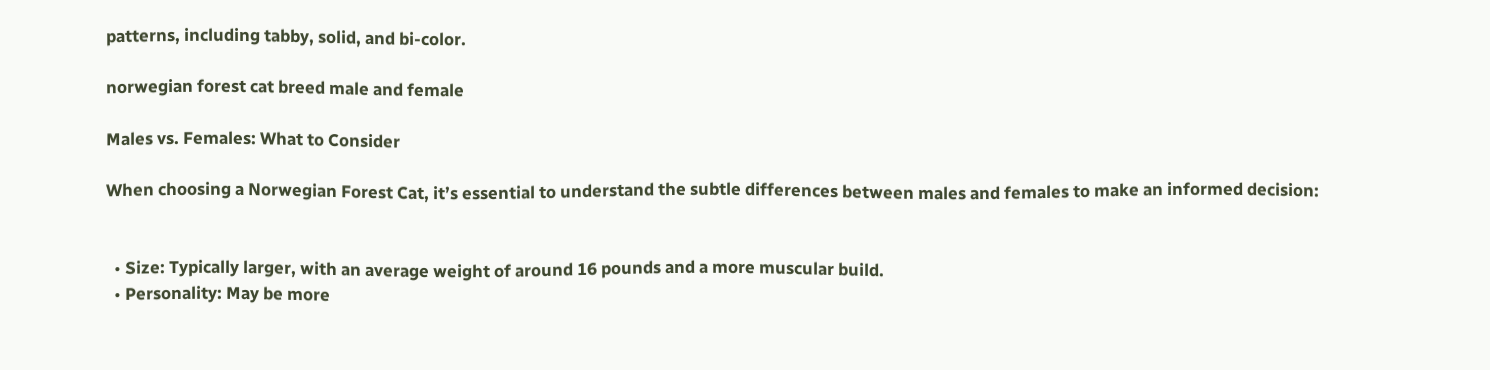patterns, including tabby, solid, and bi-color.

norwegian forest cat breed male and female

Males vs. Females: What to Consider

When choosing a Norwegian Forest Cat, it’s essential to understand the subtle differences between males and females to make an informed decision:


  • Size: Typically larger, with an average weight of around 16 pounds and a more muscular build.
  • Personality: May be more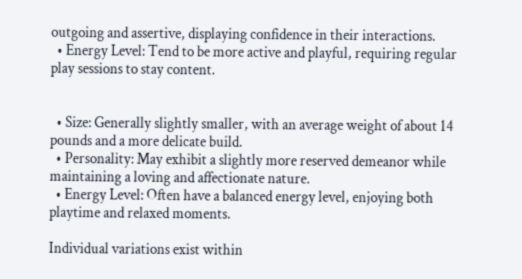outgoing and assertive, displaying confidence in their interactions.
  • Energy Level: Tend to be more active and playful, requiring regular play sessions to stay content.


  • Size: Generally slightly smaller, with an average weight of about 14 pounds and a more delicate build.
  • Personality: May exhibit a slightly more reserved demeanor while maintaining a loving and affectionate nature.
  • Energy Level: Often have a balanced energy level, enjoying both playtime and relaxed moments.

Individual variations exist within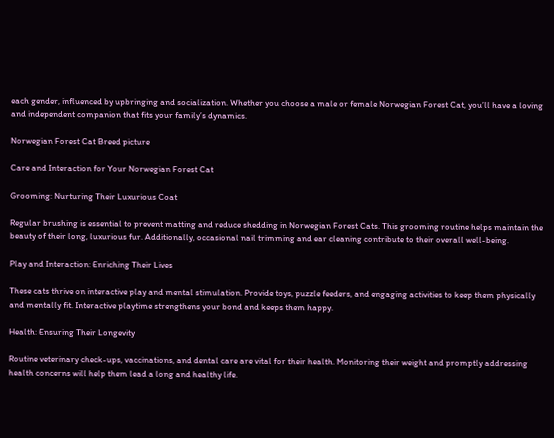each gender, influenced by upbringing and socialization. Whether you choose a male or female Norwegian Forest Cat, you’ll have a loving and independent companion that fits your family’s dynamics.

Norwegian Forest Cat Breed picture

Care and Interaction for Your Norwegian Forest Cat

Grooming: Nurturing Their Luxurious Coat

Regular brushing is essential to prevent matting and reduce shedding in Norwegian Forest Cats. This grooming routine helps maintain the beauty of their long, luxurious fur. Additionally, occasional nail trimming and ear cleaning contribute to their overall well-being.

Play and Interaction: Enriching Their Lives

These cats thrive on interactive play and mental stimulation. Provide toys, puzzle feeders, and engaging activities to keep them physically and mentally fit. Interactive playtime strengthens your bond and keeps them happy.

Health: Ensuring Their Longevity

Routine veterinary check-ups, vaccinations, and dental care are vital for their health. Monitoring their weight and promptly addressing health concerns will help them lead a long and healthy life.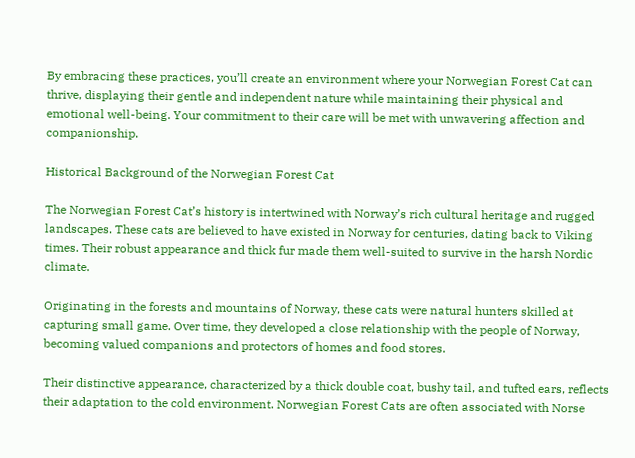By embracing these practices, you’ll create an environment where your Norwegian Forest Cat can thrive, displaying their gentle and independent nature while maintaining their physical and emotional well-being. Your commitment to their care will be met with unwavering affection and companionship.

Historical Background of the Norwegian Forest Cat

The Norwegian Forest Cat’s history is intertwined with Norway’s rich cultural heritage and rugged landscapes. These cats are believed to have existed in Norway for centuries, dating back to Viking times. Their robust appearance and thick fur made them well-suited to survive in the harsh Nordic climate.

Originating in the forests and mountains of Norway, these cats were natural hunters skilled at capturing small game. Over time, they developed a close relationship with the people of Norway, becoming valued companions and protectors of homes and food stores.

Their distinctive appearance, characterized by a thick double coat, bushy tail, and tufted ears, reflects their adaptation to the cold environment. Norwegian Forest Cats are often associated with Norse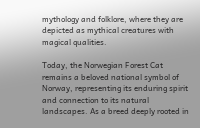mythology and folklore, where they are depicted as mythical creatures with magical qualities.

Today, the Norwegian Forest Cat remains a beloved national symbol of Norway, representing its enduring spirit and connection to its natural landscapes. As a breed deeply rooted in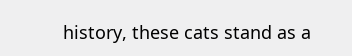history, these cats stand as a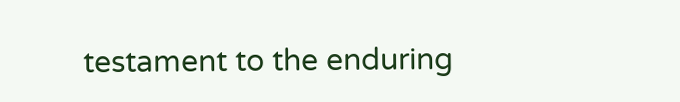testament to the enduring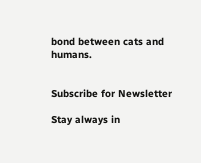bond between cats and humans.


Subscribe for Newsletter

Stay always in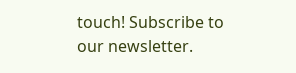touch! Subscribe to our newsletter.